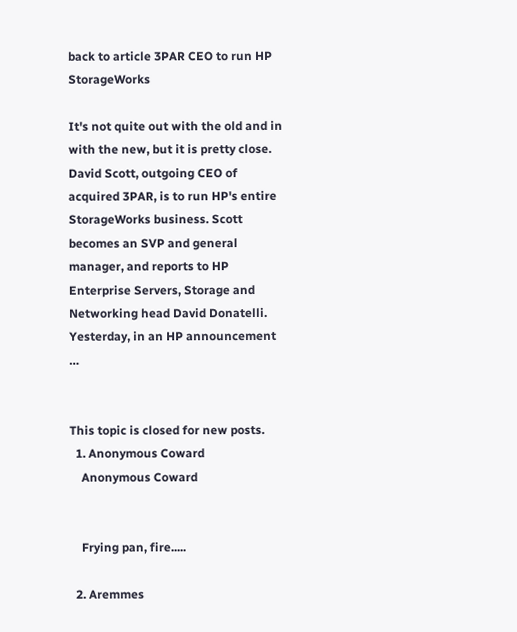back to article 3PAR CEO to run HP StorageWorks

It's not quite out with the old and in with the new, but it is pretty close. David Scott, outgoing CEO of acquired 3PAR, is to run HP's entire StorageWorks business. Scott becomes an SVP and general manager, and reports to HP Enterprise Servers, Storage and Networking head David Donatelli. Yesterday, in an HP announcement …


This topic is closed for new posts.
  1. Anonymous Coward
    Anonymous Coward


    Frying pan, fire.....

  2. Aremmes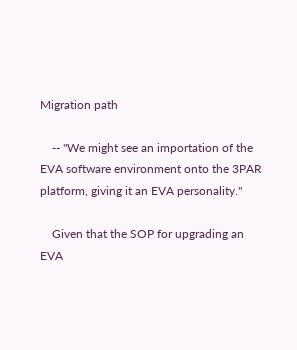Migration path

    -- "We might see an importation of the EVA software environment onto the 3PAR platform, giving it an EVA personality."

    Given that the SOP for upgrading an EVA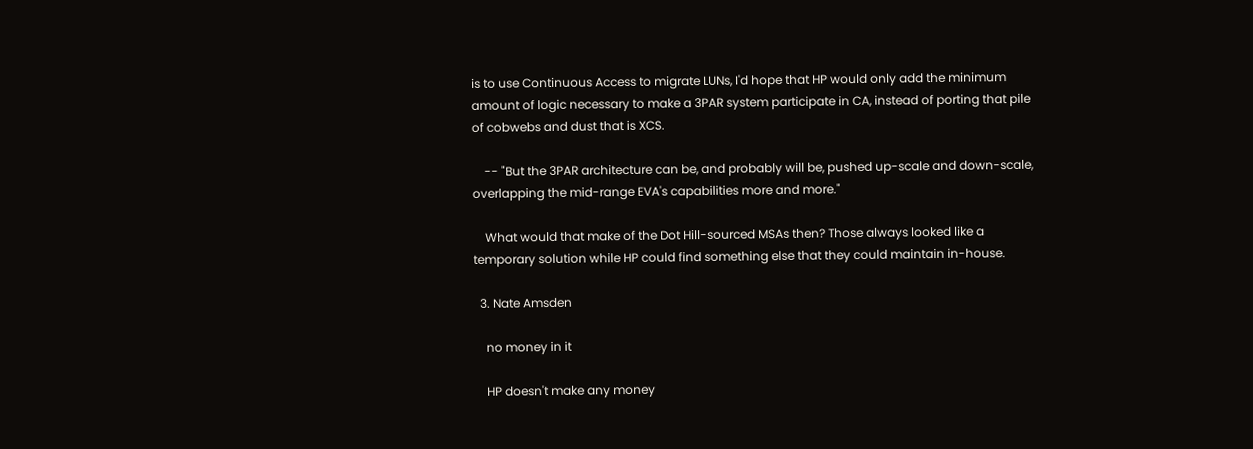is to use Continuous Access to migrate LUNs, I'd hope that HP would only add the minimum amount of logic necessary to make a 3PAR system participate in CA, instead of porting that pile of cobwebs and dust that is XCS.

    -- "But the 3PAR architecture can be, and probably will be, pushed up-scale and down-scale, overlapping the mid-range EVA's capabilities more and more."

    What would that make of the Dot Hill-sourced MSAs then? Those always looked like a temporary solution while HP could find something else that they could maintain in-house.

  3. Nate Amsden

    no money in it

    HP doesn't make any money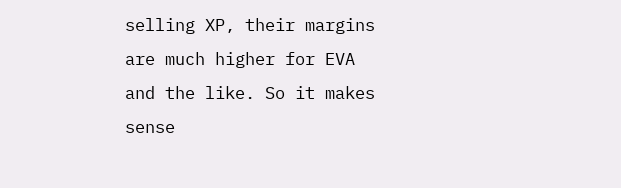selling XP, their margins are much higher for EVA and the like. So it makes sense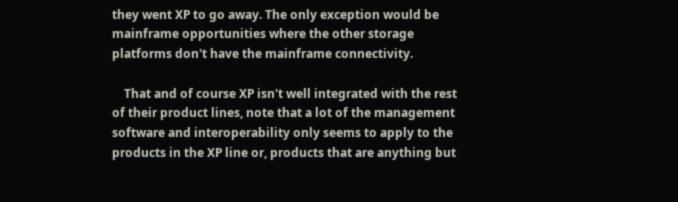they went XP to go away. The only exception would be mainframe opportunities where the other storage platforms don't have the mainframe connectivity.

    That and of course XP isn't well integrated with the rest of their product lines, note that a lot of the management software and interoperability only seems to apply to the products in the XP line or, products that are anything but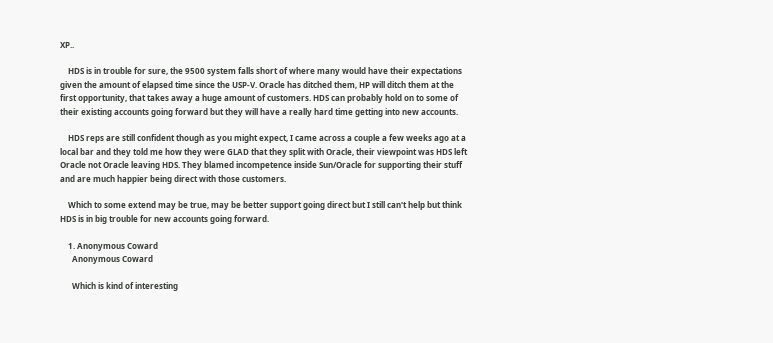XP..

    HDS is in trouble for sure, the 9500 system falls short of where many would have their expectations given the amount of elapsed time since the USP-V. Oracle has ditched them, HP will ditch them at the first opportunity, that takes away a huge amount of customers. HDS can probably hold on to some of their existing accounts going forward but they will have a really hard time getting into new accounts.

    HDS reps are still confident though as you might expect, I came across a couple a few weeks ago at a local bar and they told me how they were GLAD that they split with Oracle, their viewpoint was HDS left Oracle not Oracle leaving HDS. They blamed incompetence inside Sun/Oracle for supporting their stuff and are much happier being direct with those customers.

    Which to some extend may be true, may be better support going direct but I still can't help but think HDS is in big trouble for new accounts going forward.

    1. Anonymous Coward
      Anonymous Coward

      Which is kind of interesting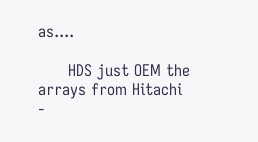as....

      HDS just OEM the arrays from Hitachi -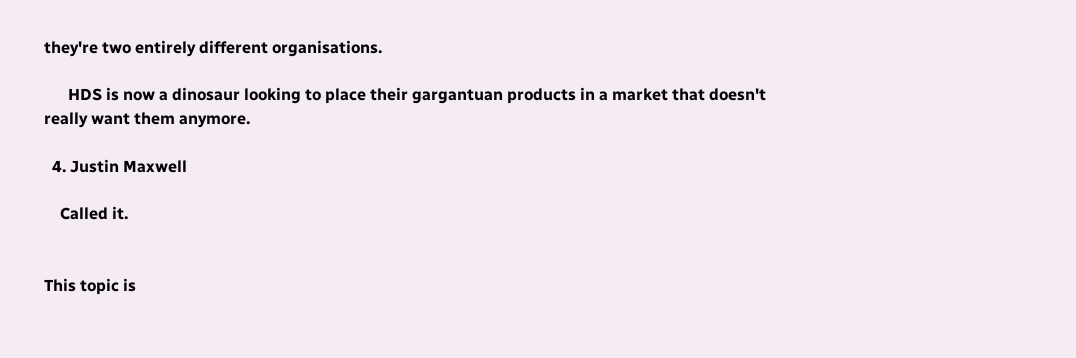they're two entirely different organisations.

      HDS is now a dinosaur looking to place their gargantuan products in a market that doesn't really want them anymore.

  4. Justin Maxwell

    Called it.


This topic is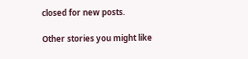closed for new posts.

Other stories you might like